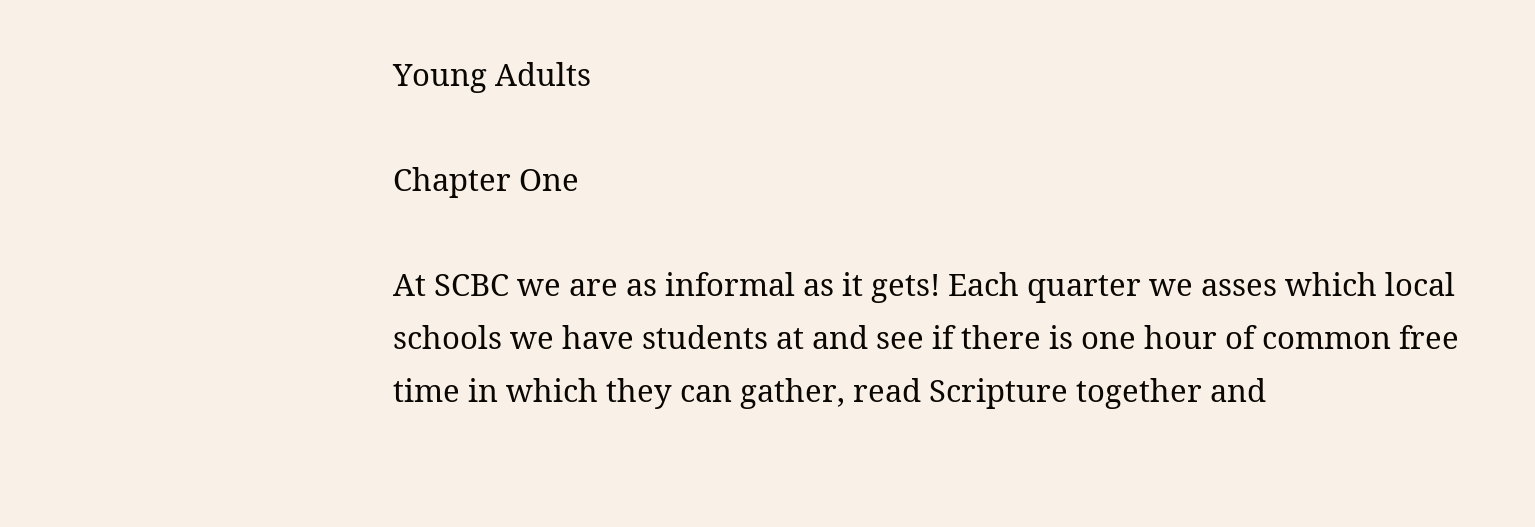Young Adults

Chapter One

At SCBC we are as informal as it gets! Each quarter we asses which local schools we have students at and see if there is one hour of common free time in which they can gather, read Scripture together and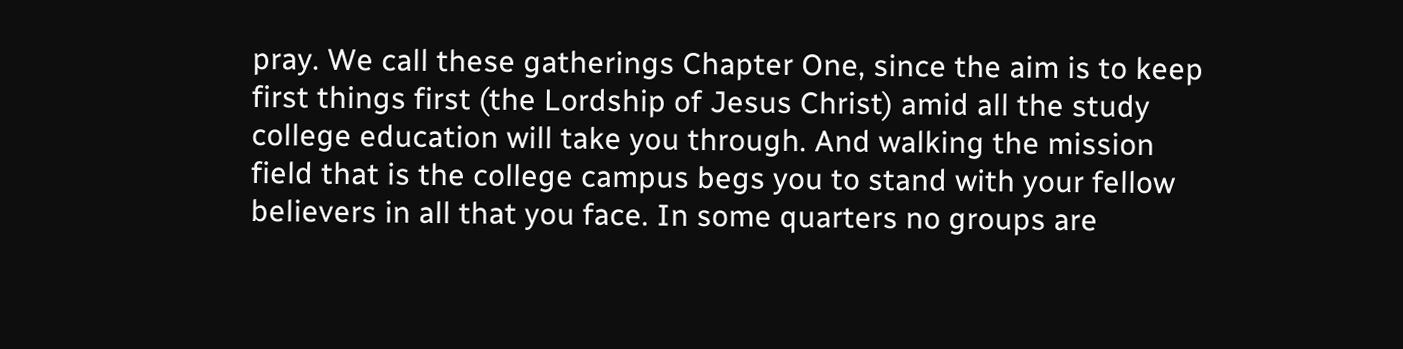pray. We call these gatherings Chapter One, since the aim is to keep first things first (the Lordship of Jesus Christ) amid all the study college education will take you through. And walking the mission field that is the college campus begs you to stand with your fellow believers in all that you face. In some quarters no groups are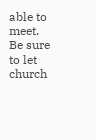able to meet. Be sure to let church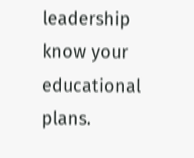leadership know your educational plans.